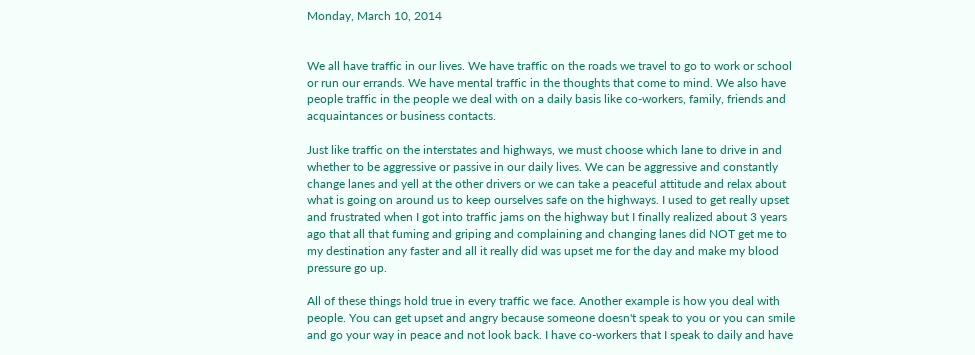Monday, March 10, 2014


We all have traffic in our lives. We have traffic on the roads we travel to go to work or school or run our errands. We have mental traffic in the thoughts that come to mind. We also have people traffic in the people we deal with on a daily basis like co-workers, family, friends and acquaintances or business contacts.

Just like traffic on the interstates and highways, we must choose which lane to drive in and whether to be aggressive or passive in our daily lives. We can be aggressive and constantly change lanes and yell at the other drivers or we can take a peaceful attitude and relax about what is going on around us to keep ourselves safe on the highways. I used to get really upset and frustrated when I got into traffic jams on the highway but I finally realized about 3 years ago that all that fuming and griping and complaining and changing lanes did NOT get me to my destination any faster and all it really did was upset me for the day and make my blood pressure go up.

All of these things hold true in every traffic we face. Another example is how you deal with people. You can get upset and angry because someone doesn't speak to you or you can smile and go your way in peace and not look back. I have co-workers that I speak to daily and have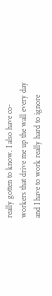really gotten to know. I also have co-workers that drive me up the wall every day and I have to work really hard to ignore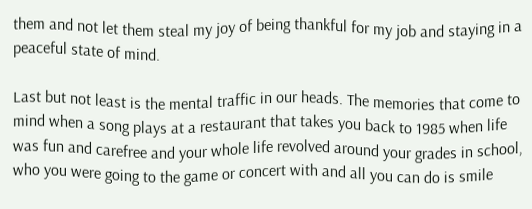them and not let them steal my joy of being thankful for my job and staying in a peaceful state of mind.

Last but not least is the mental traffic in our heads. The memories that come to mind when a song plays at a restaurant that takes you back to 1985 when life was fun and carefree and your whole life revolved around your grades in school, who you were going to the game or concert with and all you can do is smile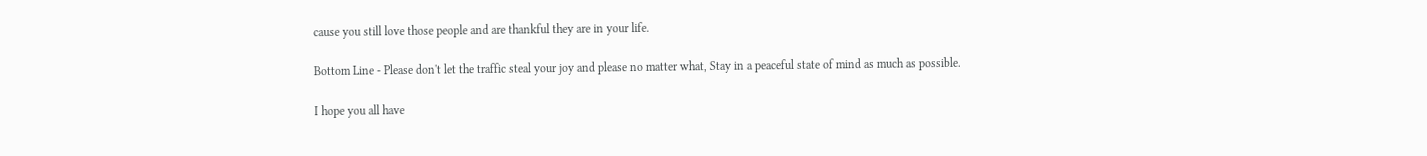cause you still love those people and are thankful they are in your life.

Bottom Line - Please don't let the traffic steal your joy and please no matter what, Stay in a peaceful state of mind as much as possible.

I hope you all have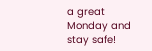a great Monday and stay safe!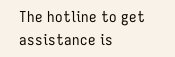The hotline to get assistance is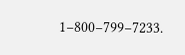1−800−799−7233.